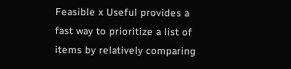Feasible x Useful provides a fast way to prioritize a list of items by relatively comparing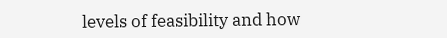levels of feasibility and how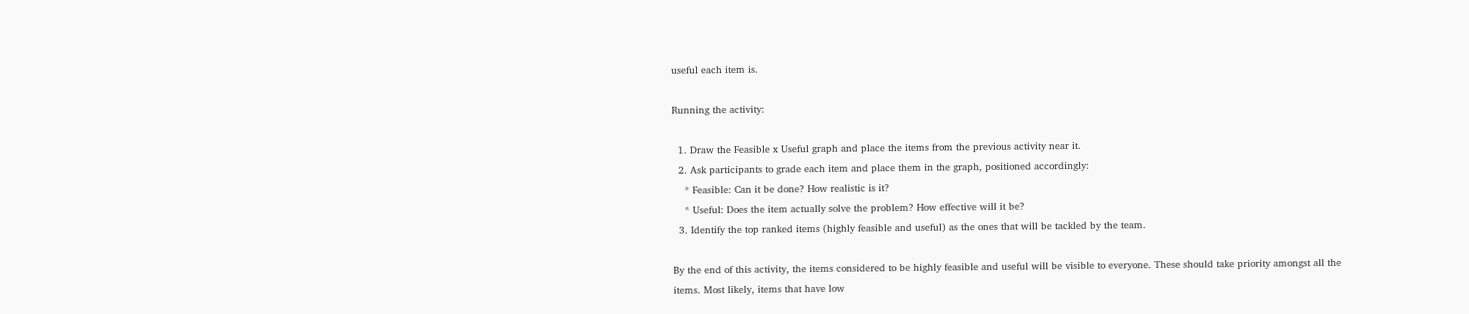useful each item is.

Running the activity:

  1. Draw the Feasible x Useful graph and place the items from the previous activity near it.
  2. Ask participants to grade each item and place them in the graph, positioned accordingly:
    * Feasible: Can it be done? How realistic is it?
    * Useful: Does the item actually solve the problem? How effective will it be?
  3. Identify the top ranked items (highly feasible and useful) as the ones that will be tackled by the team.

By the end of this activity, the items considered to be highly feasible and useful will be visible to everyone. These should take priority amongst all the items. Most likely, items that have low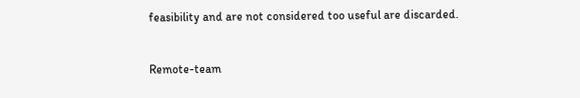feasibility and are not considered too useful are discarded.


Remote-team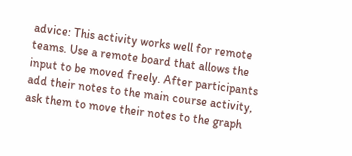advice: This activity works well for remote teams. Use a remote board that allows the input to be moved freely. After participants add their notes to the main course activity, ask them to move their notes to the graph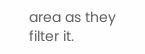area as they filter it.